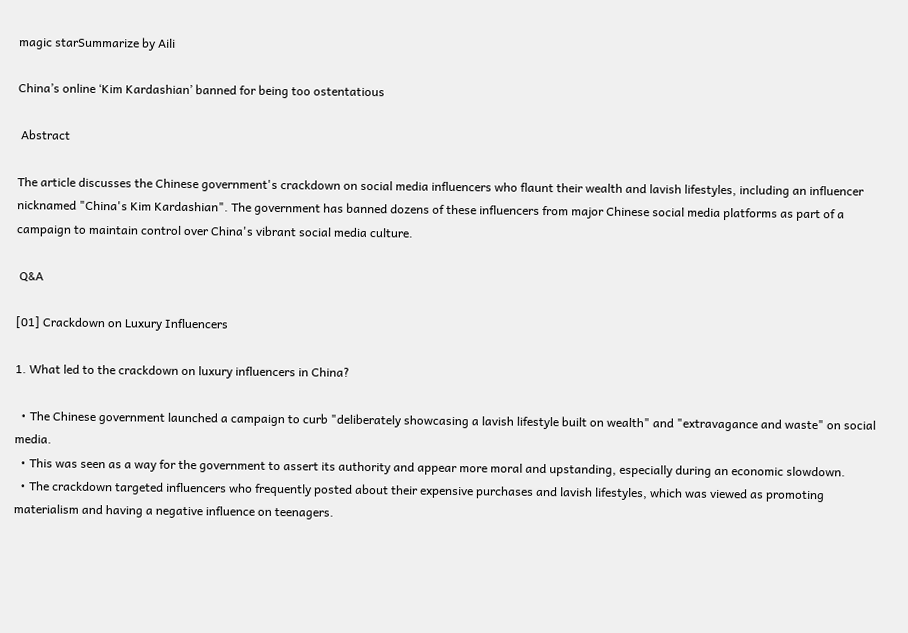magic starSummarize by Aili

China’s online ‘Kim Kardashian’ banned for being too ostentatious

 Abstract

The article discusses the Chinese government's crackdown on social media influencers who flaunt their wealth and lavish lifestyles, including an influencer nicknamed "China's Kim Kardashian". The government has banned dozens of these influencers from major Chinese social media platforms as part of a campaign to maintain control over China's vibrant social media culture.

 Q&A

[01] Crackdown on Luxury Influencers

1. What led to the crackdown on luxury influencers in China?

  • The Chinese government launched a campaign to curb "deliberately showcasing a lavish lifestyle built on wealth" and "extravagance and waste" on social media.
  • This was seen as a way for the government to assert its authority and appear more moral and upstanding, especially during an economic slowdown.
  • The crackdown targeted influencers who frequently posted about their expensive purchases and lavish lifestyles, which was viewed as promoting materialism and having a negative influence on teenagers.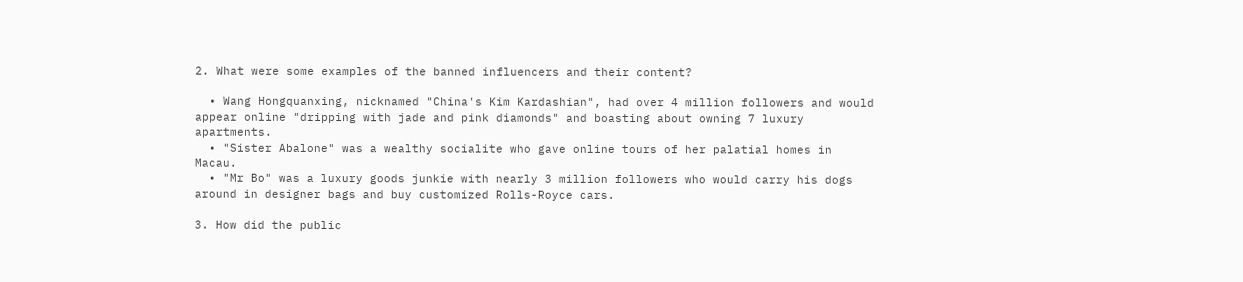2. What were some examples of the banned influencers and their content?

  • Wang Hongquanxing, nicknamed "China's Kim Kardashian", had over 4 million followers and would appear online "dripping with jade and pink diamonds" and boasting about owning 7 luxury apartments.
  • "Sister Abalone" was a wealthy socialite who gave online tours of her palatial homes in Macau.
  • "Mr Bo" was a luxury goods junkie with nearly 3 million followers who would carry his dogs around in designer bags and buy customized Rolls-Royce cars.

3. How did the public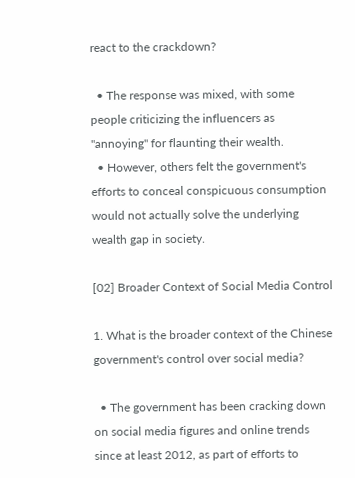react to the crackdown?

  • The response was mixed, with some people criticizing the influencers as "annoying" for flaunting their wealth.
  • However, others felt the government's efforts to conceal conspicuous consumption would not actually solve the underlying wealth gap in society.

[02] Broader Context of Social Media Control

1. What is the broader context of the Chinese government's control over social media?

  • The government has been cracking down on social media figures and online trends since at least 2012, as part of efforts to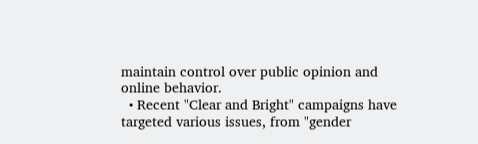maintain control over public opinion and online behavior.
  • Recent "Clear and Bright" campaigns have targeted various issues, from "gender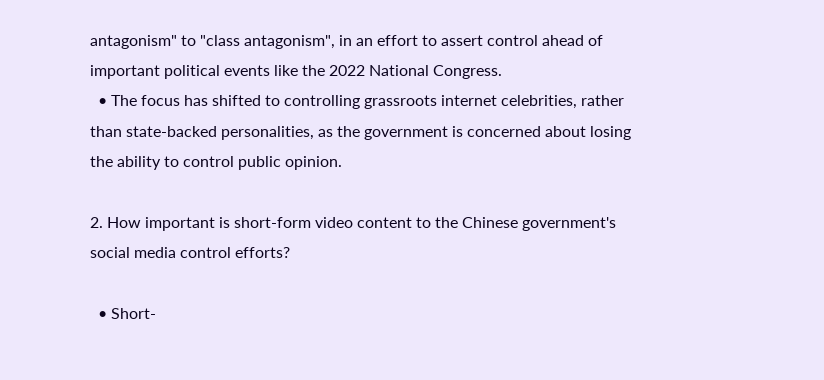antagonism" to "class antagonism", in an effort to assert control ahead of important political events like the 2022 National Congress.
  • The focus has shifted to controlling grassroots internet celebrities, rather than state-backed personalities, as the government is concerned about losing the ability to control public opinion.

2. How important is short-form video content to the Chinese government's social media control efforts?

  • Short-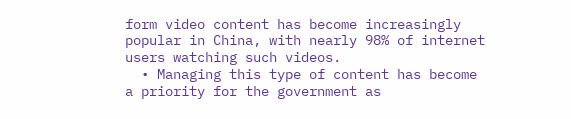form video content has become increasingly popular in China, with nearly 98% of internet users watching such videos.
  • Managing this type of content has become a priority for the government as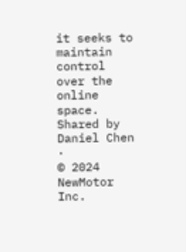it seeks to maintain control over the online space.
Shared by Daniel Chen ·
© 2024 NewMotor Inc.